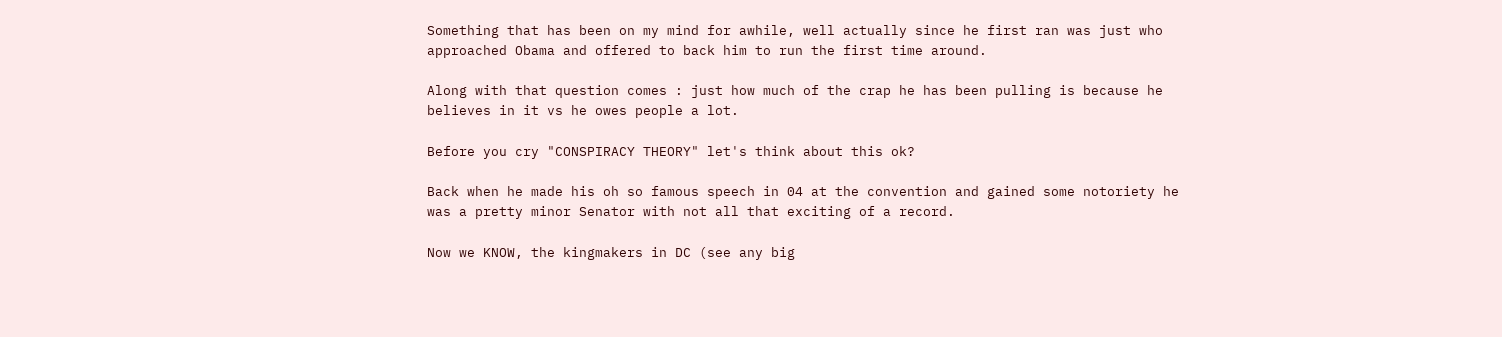Something that has been on my mind for awhile, well actually since he first ran was just who approached Obama and offered to back him to run the first time around.

Along with that question comes : just how much of the crap he has been pulling is because he believes in it vs he owes people a lot.

Before you cry "CONSPIRACY THEORY" let's think about this ok?

Back when he made his oh so famous speech in 04 at the convention and gained some notoriety he was a pretty minor Senator with not all that exciting of a record.

Now we KNOW, the kingmakers in DC (see any big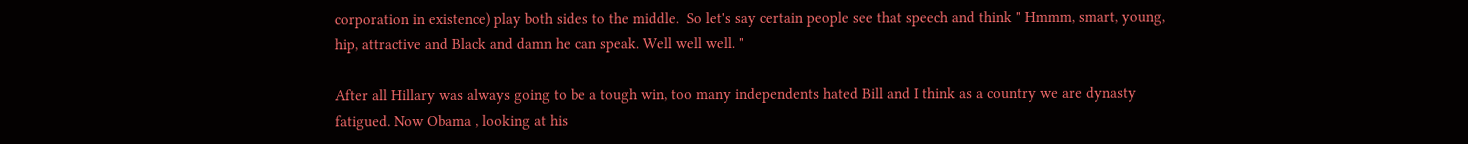corporation in existence) play both sides to the middle.  So let's say certain people see that speech and think " Hmmm, smart, young, hip, attractive and Black and damn he can speak. Well well well. "

After all Hillary was always going to be a tough win, too many independents hated Bill and I think as a country we are dynasty fatigued. Now Obama , looking at his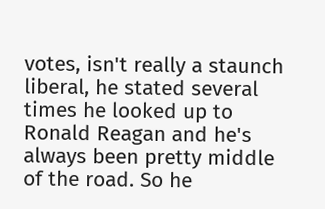votes, isn't really a staunch liberal, he stated several times he looked up to Ronald Reagan and he's always been pretty middle of the road. So he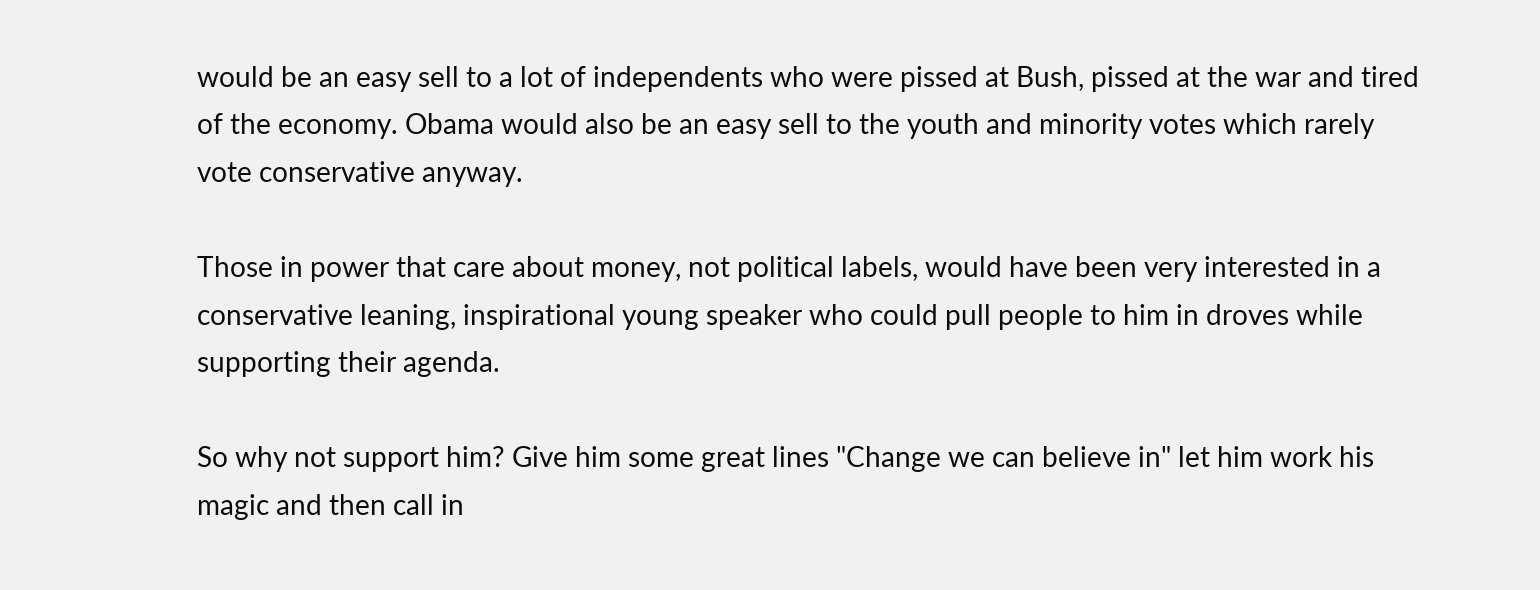would be an easy sell to a lot of independents who were pissed at Bush, pissed at the war and tired of the economy. Obama would also be an easy sell to the youth and minority votes which rarely vote conservative anyway.

Those in power that care about money, not political labels, would have been very interested in a conservative leaning, inspirational young speaker who could pull people to him in droves while supporting their agenda.

So why not support him? Give him some great lines "Change we can believe in" let him work his magic and then call in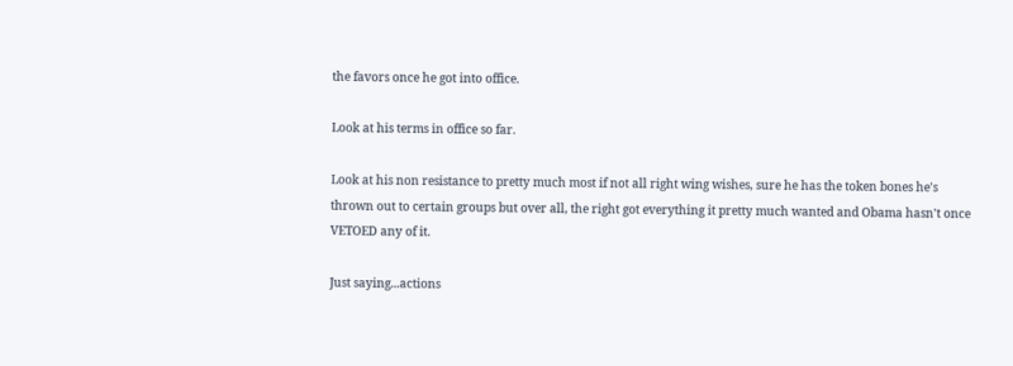the favors once he got into office.

Look at his terms in office so far.

Look at his non resistance to pretty much most if not all right wing wishes, sure he has the token bones he's thrown out to certain groups but over all, the right got everything it pretty much wanted and Obama hasn't once VETOED any of it.

Just saying...actions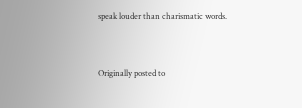speak louder than charismatic words.


Originally posted to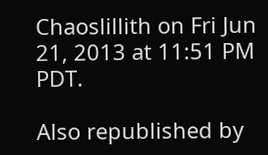Chaoslillith on Fri Jun 21, 2013 at 11:51 PM PDT.

Also republished by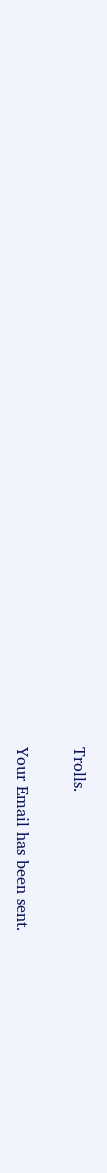Trolls.


Your Email has been sent.